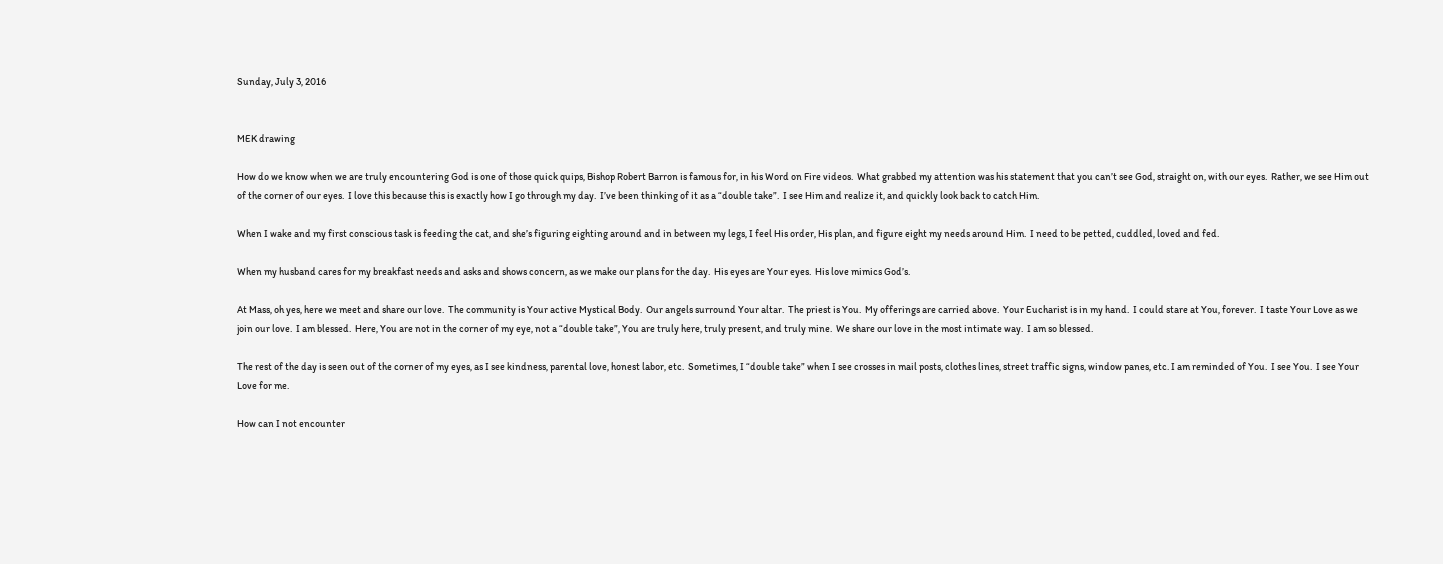Sunday, July 3, 2016


MEK drawing

How do we know when we are truly encountering God is one of those quick quips, Bishop Robert Barron is famous for, in his Word on Fire videos.  What grabbed my attention was his statement that you can’t see God, straight on, with our eyes.  Rather, we see Him out of the corner of our eyes.  I love this because this is exactly how I go through my day.  I’ve been thinking of it as a “double take”.  I see Him and realize it, and quickly look back to catch Him.

When I wake and my first conscious task is feeding the cat, and she’s figuring eighting around and in between my legs, I feel His order, His plan, and figure eight my needs around Him.  I need to be petted, cuddled, loved and fed.

When my husband cares for my breakfast needs and asks and shows concern, as we make our plans for the day.  His eyes are Your eyes.  His love mimics God’s.

At Mass, oh yes, here we meet and share our love.  The community is Your active Mystical Body.  Our angels surround Your altar.  The priest is You.  My offerings are carried above.  Your Eucharist is in my hand.  I could stare at You, forever.  I taste Your Love as we join our love.  I am blessed.  Here, You are not in the corner of my eye, not a “double take”, You are truly here, truly present, and truly mine.  We share our love in the most intimate way.  I am so blessed.

The rest of the day is seen out of the corner of my eyes, as I see kindness, parental love, honest labor, etc.  Sometimes, I “double take” when I see crosses in mail posts, clothes lines, street traffic signs, window panes, etc. I am reminded of You.  I see You.  I see Your Love for me.

How can I not encounter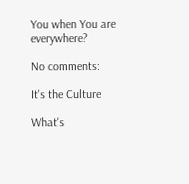You when You are everywhere?

No comments:

It's the Culture

What's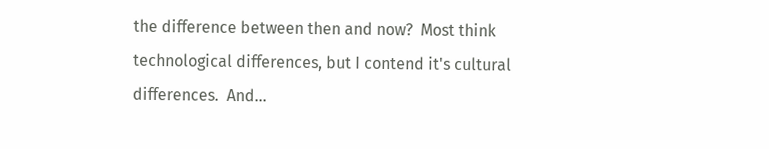the difference between then and now?  Most think technological differences, but I contend it's cultural differences.  And...